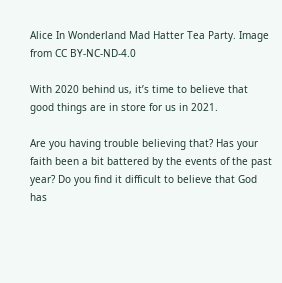Alice In Wonderland Mad Hatter Tea Party. Image from CC BY-NC-ND-4.0

With 2020 behind us, it’s time to believe that good things are in store for us in 2021.

Are you having trouble believing that? Has your faith been a bit battered by the events of the past year? Do you find it difficult to believe that God has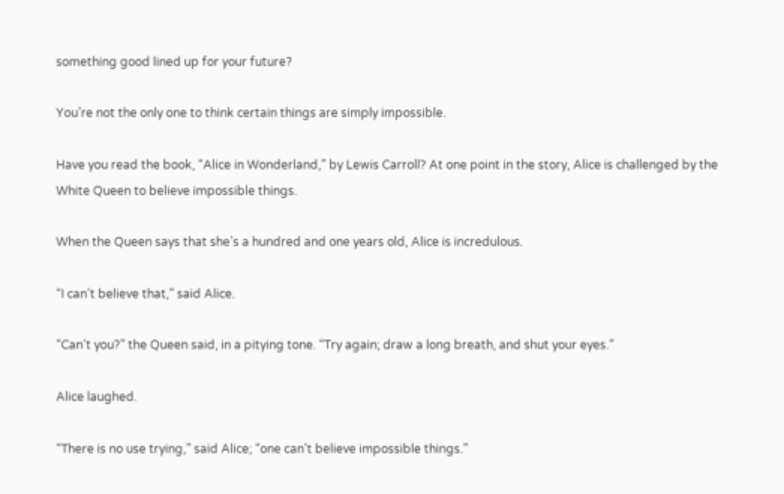something good lined up for your future?

You’re not the only one to think certain things are simply impossible.

Have you read the book, “Alice in Wonderland,” by Lewis Carroll? At one point in the story, Alice is challenged by the White Queen to believe impossible things.

When the Queen says that she’s a hundred and one years old, Alice is incredulous.

“I can’t believe that,” said Alice.

“Can’t you?” the Queen said, in a pitying tone. “Try again; draw a long breath, and shut your eyes.”

Alice laughed.

“There is no use trying,” said Alice; “one can’t believe impossible things.”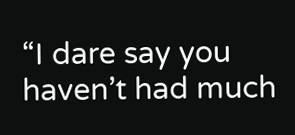“I dare say you haven’t had much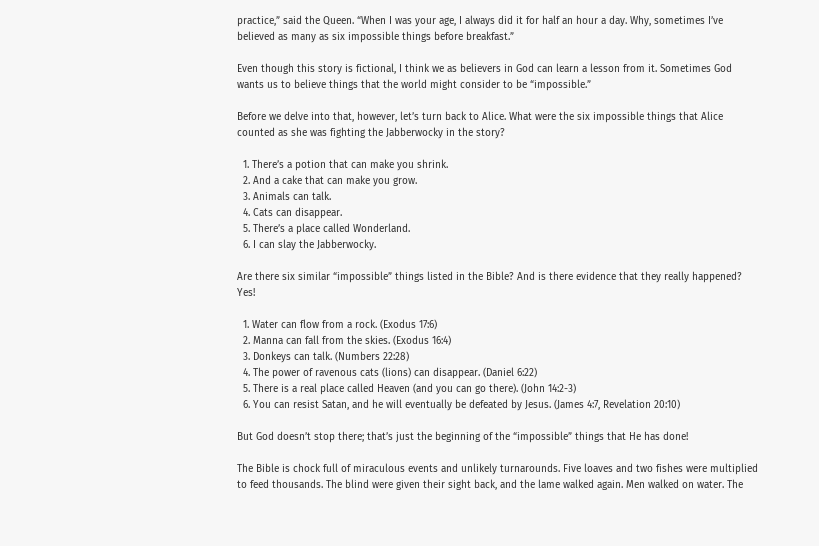practice,” said the Queen. “When I was your age, I always did it for half an hour a day. Why, sometimes I’ve believed as many as six impossible things before breakfast.”

Even though this story is fictional, I think we as believers in God can learn a lesson from it. Sometimes God wants us to believe things that the world might consider to be “impossible.”

Before we delve into that, however, let’s turn back to Alice. What were the six impossible things that Alice counted as she was fighting the Jabberwocky in the story?

  1. There’s a potion that can make you shrink.
  2. And a cake that can make you grow.
  3. Animals can talk.
  4. Cats can disappear.
  5. There’s a place called Wonderland.
  6. I can slay the Jabberwocky.

Are there six similar “impossible” things listed in the Bible? And is there evidence that they really happened? Yes!

  1. Water can flow from a rock. (Exodus 17:6)
  2. Manna can fall from the skies. (Exodus 16:4)
  3. Donkeys can talk. (Numbers 22:28)
  4. The power of ravenous cats (lions) can disappear. (Daniel 6:22)
  5. There is a real place called Heaven (and you can go there). (John 14:2-3)
  6. You can resist Satan, and he will eventually be defeated by Jesus. (James 4:7, Revelation 20:10)

But God doesn’t stop there; that’s just the beginning of the “impossible” things that He has done!

The Bible is chock full of miraculous events and unlikely turnarounds. Five loaves and two fishes were multiplied to feed thousands. The blind were given their sight back, and the lame walked again. Men walked on water. The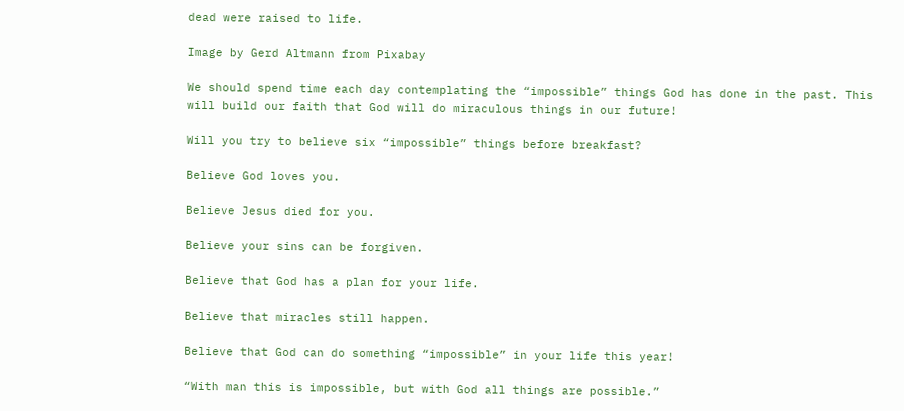dead were raised to life.

Image by Gerd Altmann from Pixabay

We should spend time each day contemplating the “impossible” things God has done in the past. This will build our faith that God will do miraculous things in our future!

Will you try to believe six “impossible” things before breakfast?

Believe God loves you.

Believe Jesus died for you.

Believe your sins can be forgiven.

Believe that God has a plan for your life.

Believe that miracles still happen.

Believe that God can do something “impossible” in your life this year!

“With man this is impossible, but with God all things are possible.”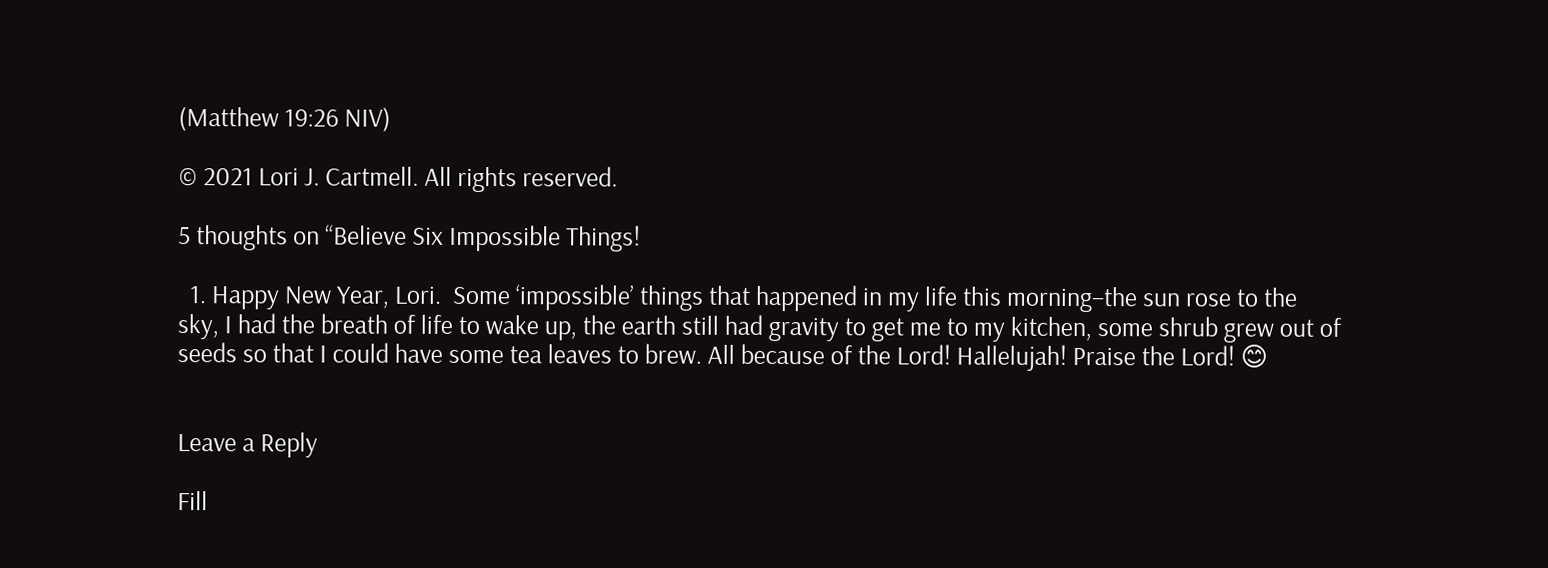(Matthew 19:26 NIV)

© 2021 Lori J. Cartmell. All rights reserved.

5 thoughts on “Believe Six Impossible Things!

  1. Happy New Year, Lori.  Some ‘impossible’ things that happened in my life this morning–the sun rose to the sky, I had the breath of life to wake up, the earth still had gravity to get me to my kitchen, some shrub grew out of seeds so that I could have some tea leaves to brew. All because of the Lord! Hallelujah! Praise the Lord! 😊


Leave a Reply

Fill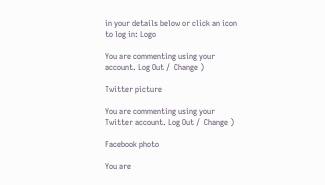in your details below or click an icon to log in: Logo

You are commenting using your account. Log Out /  Change )

Twitter picture

You are commenting using your Twitter account. Log Out /  Change )

Facebook photo

You are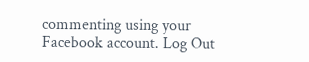commenting using your Facebook account. Log Out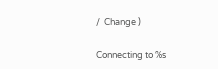/  Change )

Connecting to %s